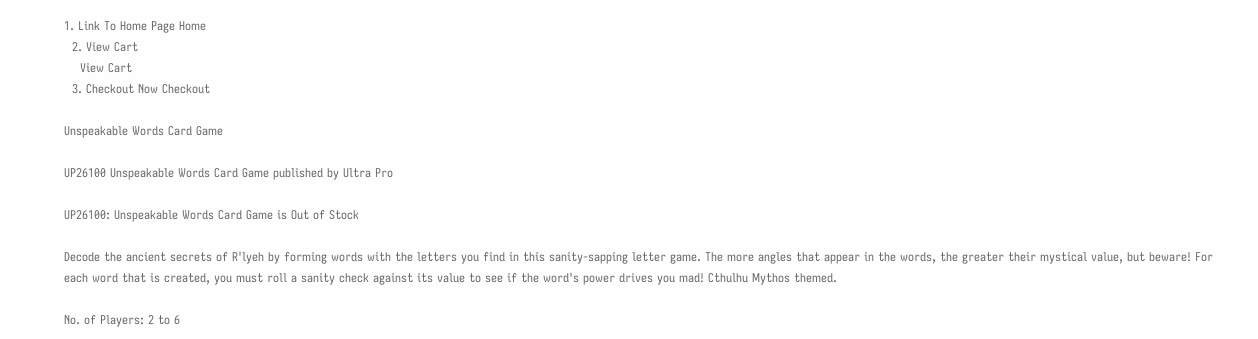1. Link To Home Page Home
  2. View Cart
    View Cart
  3. Checkout Now Checkout

Unspeakable Words Card Game

UP26100 Unspeakable Words Card Game published by Ultra Pro

UP26100: Unspeakable Words Card Game is Out of Stock

Decode the ancient secrets of R'lyeh by forming words with the letters you find in this sanity-sapping letter game. The more angles that appear in the words, the greater their mystical value, but beware! For each word that is created, you must roll a sanity check against its value to see if the word's power drives you mad! Cthulhu Mythos themed.

No. of Players: 2 to 6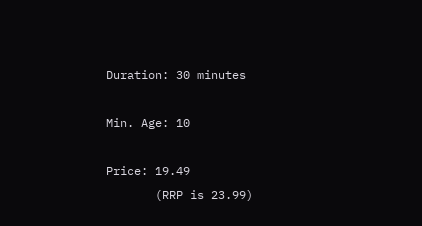Duration: 30 minutes

Min. Age: 10

Price: 19.49
       (RRP is 23.99)